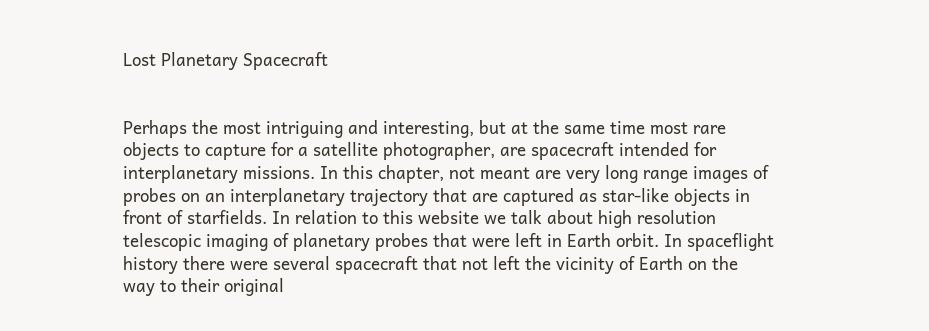Lost Planetary Spacecraft


Perhaps the most intriguing and interesting, but at the same time most rare objects to capture for a satellite photographer, are spacecraft intended for interplanetary missions. In this chapter, not meant are very long range images of probes on an interplanetary trajectory that are captured as star-like objects in front of starfields. In relation to this website we talk about high resolution telescopic imaging of planetary probes that were left in Earth orbit. In spaceflight history there were several spacecraft that not left the vicinity of Earth on the way to their original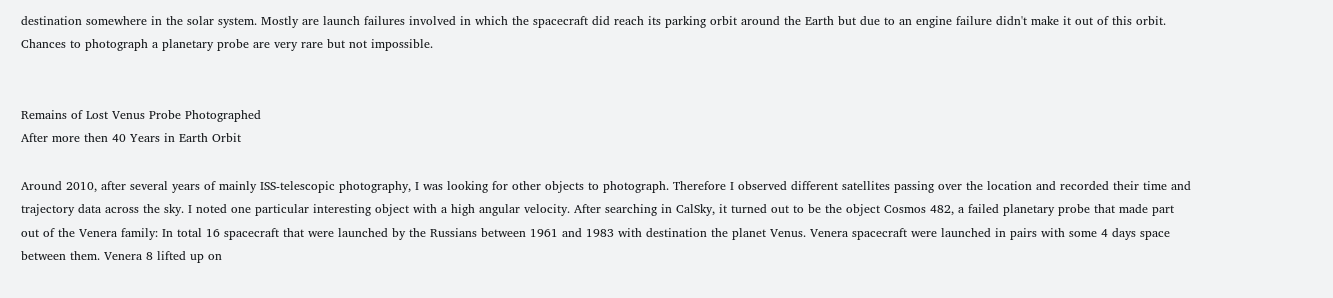destination somewhere in the solar system. Mostly are launch failures involved in which the spacecraft did reach its parking orbit around the Earth but due to an engine failure didn't make it out of this orbit. Chances to photograph a planetary probe are very rare but not impossible.


Remains of Lost Venus Probe Photographed
After more then 40 Years in Earth Orbit

Around 2010, after several years of mainly ISS-telescopic photography, I was looking for other objects to photograph. Therefore I observed different satellites passing over the location and recorded their time and trajectory data across the sky. I noted one particular interesting object with a high angular velocity. After searching in CalSky, it turned out to be the object Cosmos 482, a failed planetary probe that made part out of the Venera family: In total 16 spacecraft that were launched by the Russians between 1961 and 1983 with destination the planet Venus. Venera spacecraft were launched in pairs with some 4 days space between them. Venera 8 lifted up on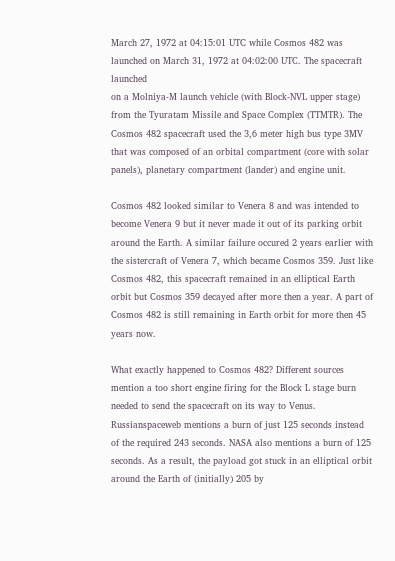March 27, 1972 at 04:15:01 UTC while Cosmos 482 was launched on March 31, 1972 at 04:02:00 UTC. The spacecraft launched
on a Molniya-M launch vehicle (with Block-NVL upper stage) from the Tyuratam Missile and Space Complex (TTMTR). The Cosmos 482 spacecraft used the 3,6 meter high bus type 3MV that was composed of an orbital compartment (core with solar panels), planetary compartment (lander) and engine unit.

Cosmos 482 looked similar to Venera 8 and was intended to become Venera 9 but it never made it out of its parking orbit around the Earth. A similar failure occured 2 years earlier with the sistercraft of Venera 7, which became Cosmos 359. Just like Cosmos 482, this spacecraft remained in an elliptical Earth orbit but Cosmos 359 decayed after more then a year. A part of Cosmos 482 is still remaining in Earth orbit for more then 45 years now.

What exactly happened to Cosmos 482? Different sources mention a too short engine firing for the Block L stage burn needed to send the spacecraft on its way to Venus. Russianspaceweb mentions a burn of just 125 seconds instead of the required 243 seconds. NASA also mentions a burn of 125 seconds. As a result, the payload got stuck in an elliptical orbit around the Earth of (initially) 205 by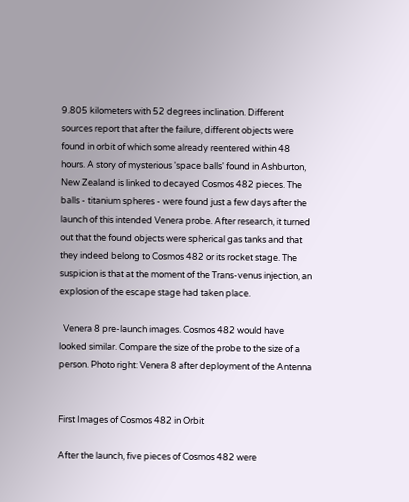9.805 kilometers with 52 degrees inclination. Different sources report that after the failure, different objects were found in orbit of which some already reentered within 48 hours. A story of mysterious 'space balls' found in Ashburton, New Zealand is linked to decayed Cosmos 482 pieces. The balls - titanium spheres - were found just a few days after the launch of this intended Venera probe. After research, it turned out that the found objects were spherical gas tanks and that they indeed belong to Cosmos 482 or its rocket stage. The suspicion is that at the moment of the Trans-venus injection, an explosion of the escape stage had taken place.

  Venera 8 pre-launch images. Cosmos 482 would have looked similar. Compare the size of the probe to the size of a person. Photo right: Venera 8 after deployment of the Antenna


First Images of Cosmos 482 in Orbit

After the launch, five pieces of Cosmos 482 were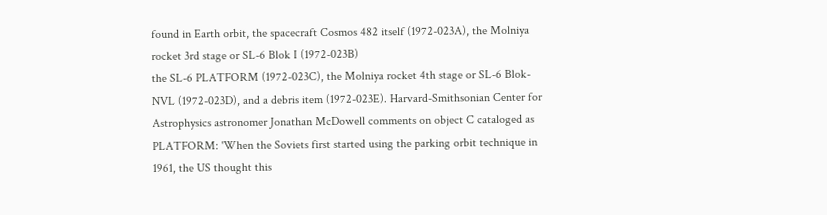found in Earth orbit, the spacecraft Cosmos 482 itself (1972-023A), the Molniya rocket 3rd stage or SL-6 Blok I (1972-023B)
the SL-6 PLATFORM (1972-023C), the Molniya rocket 4th stage or SL-6 Blok-NVL (1972-023D), and a debris item (1972-023E). Harvard-Smithsonian Center for Astrophysics astronomer Jonathan McDowell comments on object C cataloged as PLATFORM: 'When the Soviets first started using the parking orbit technique in 1961, the US thought this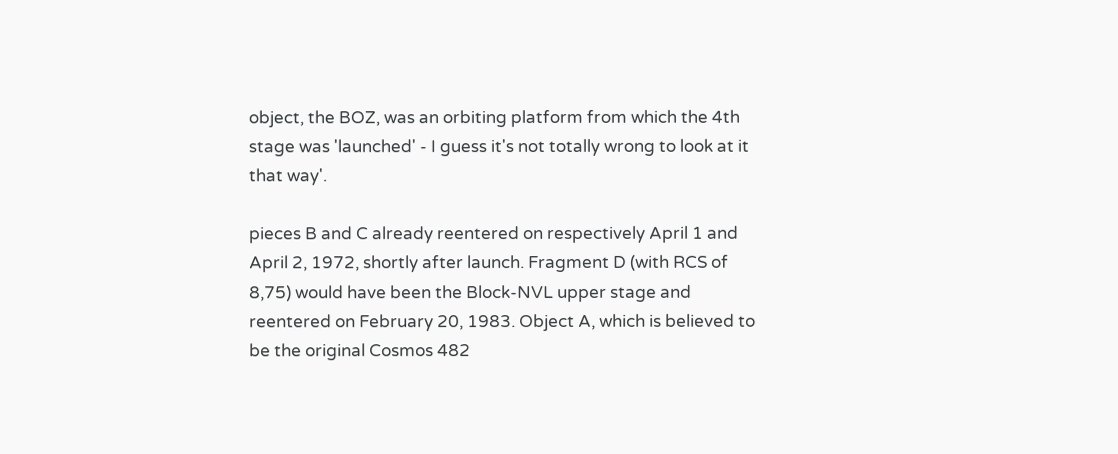object, the BOZ, was an orbiting platform from which the 4th stage was 'launched' - I guess it's not totally wrong to look at it that way'.

pieces B and C already reentered on respectively April 1 and April 2, 1972, shortly after launch. Fragment D (with RCS of 8,75) would have been the Block-NVL upper stage and reentered on February 20, 1983. Object A, which is believed to be the original Cosmos 482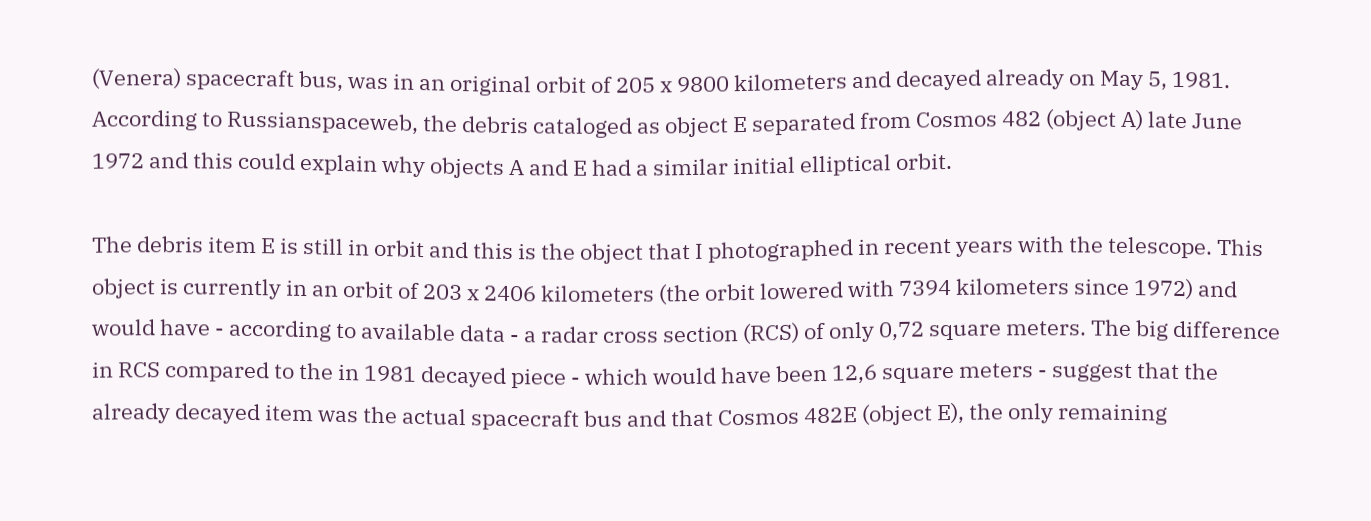(Venera) spacecraft bus, was in an original orbit of 205 x 9800 kilometers and decayed already on May 5, 1981. According to Russianspaceweb, the debris cataloged as object E separated from Cosmos 482 (object A) late June 1972 and this could explain why objects A and E had a similar initial elliptical orbit.

The debris item E is still in orbit and this is the object that I photographed in recent years with the telescope. This object is currently in an orbit of 203 x 2406 kilometers (the orbit lowered with 7394 kilometers since 1972) and would have - according to available data - a radar cross section (RCS) of only 0,72 square meters. The big difference in RCS compared to the in 1981 decayed piece - which would have been 12,6 square meters - suggest that the already decayed item was the actual spacecraft bus and that Cosmos 482E (object E), the only remaining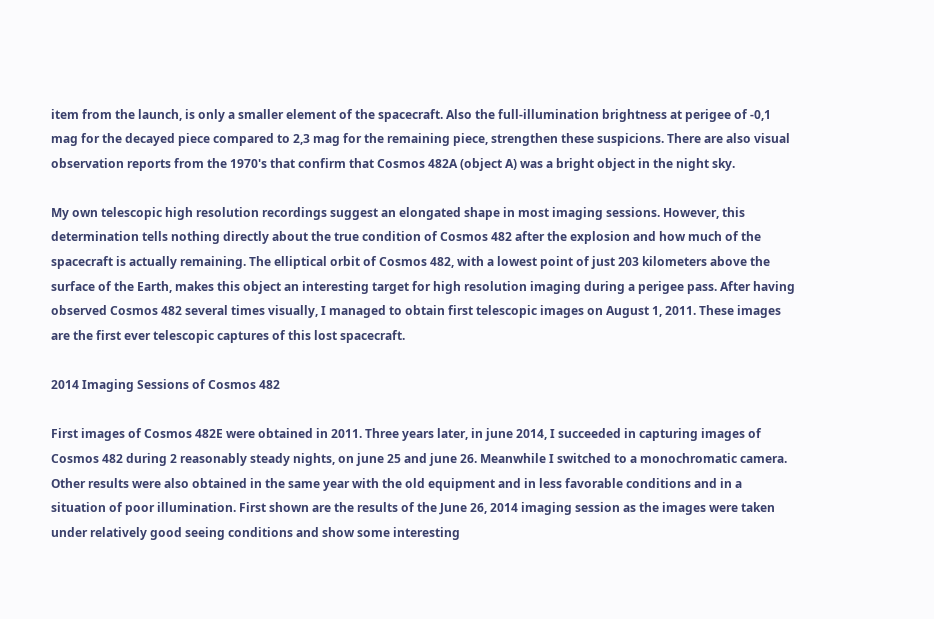item from the launch, is only a smaller element of the spacecraft. Also the full-illumination brightness at perigee of -0,1 mag for the decayed piece compared to 2,3 mag for the remaining piece, strengthen these suspicions. There are also visual observation reports from the 1970's that confirm that Cosmos 482A (object A) was a bright object in the night sky.

My own telescopic high resolution recordings suggest an elongated shape in most imaging sessions. However, this determination tells nothing directly about the true condition of Cosmos 482 after the explosion and how much of the spacecraft is actually remaining. The elliptical orbit of Cosmos 482, with a lowest point of just 203 kilometers above the surface of the Earth, makes this object an interesting target for high resolution imaging during a perigee pass. After having observed Cosmos 482 several times visually, I managed to obtain first telescopic images on August 1, 2011. These images are the first ever telescopic captures of this lost spacecraft.

2014 Imaging Sessions of Cosmos 482

First images of Cosmos 482E were obtained in 2011. Three years later, in june 2014, I succeeded in capturing images of Cosmos 482 during 2 reasonably steady nights, on june 25 and june 26. Meanwhile I switched to a monochromatic camera. Other results were also obtained in the same year with the old equipment and in less favorable conditions and in a situation of poor illumination. First shown are the results of the June 26, 2014 imaging session as the images were taken under relatively good seeing conditions and show some interesting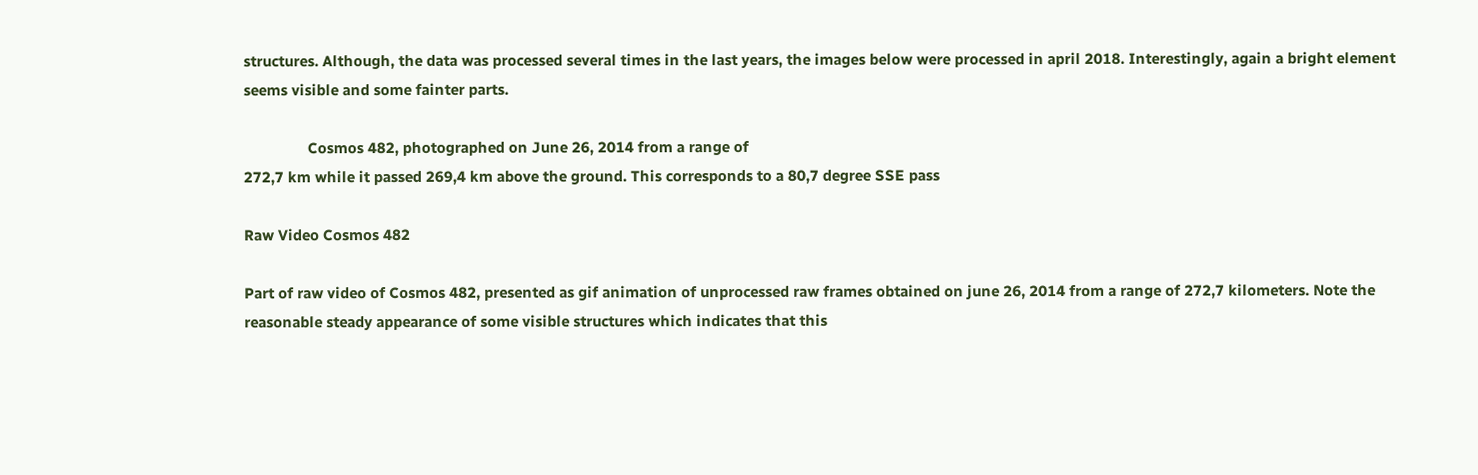structures. Although, the data was processed several times in the last years, the images below were processed in april 2018. Interestingly, again a bright element seems visible and some fainter parts.

                Cosmos 482, photographed on June 26, 2014 from a range of
272,7 km while it passed 269,4 km above the ground. This corresponds to a 80,7 degree SSE pass

Raw Video Cosmos 482

Part of raw video of Cosmos 482, presented as gif animation of unprocessed raw frames obtained on june 26, 2014 from a range of 272,7 kilometers. Note the reasonable steady appearance of some visible structures which indicates that this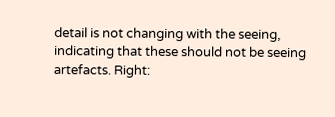detail is not changing with the seeing, indicating that these should not be seeing artefacts. Right: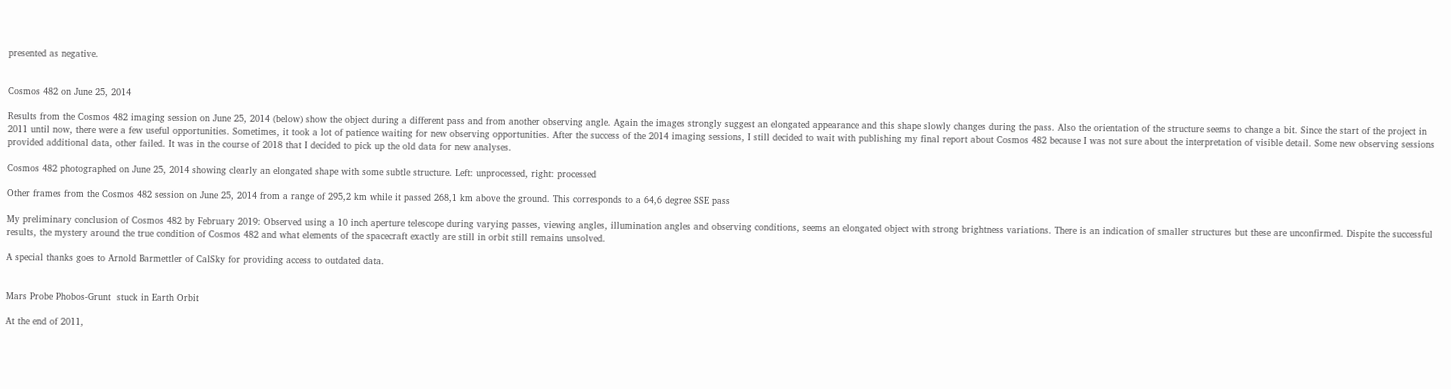presented as negative.


Cosmos 482 on June 25, 2014

Results from the Cosmos 482 imaging session on June 25, 2014 (below) show the object during a different pass and from another observing angle. Again the images strongly suggest an elongated appearance and this shape slowly changes during the pass. Also the orientation of the structure seems to change a bit. Since the start of the project in 2011 until now, there were a few useful opportunities. Sometimes, it took a lot of patience waiting for new observing opportunities. After the success of the 2014 imaging sessions, I still decided to wait with publishing my final report about Cosmos 482 because I was not sure about the interpretation of visible detail. Some new observing sessions provided additional data, other failed. It was in the course of 2018 that I decided to pick up the old data for new analyses.

Cosmos 482 photographed on June 25, 2014 showing clearly an elongated shape with some subtle structure. Left: unprocessed, right: processed

Other frames from the Cosmos 482 session on June 25, 2014 from a range of 295,2 km while it passed 268,1 km above the ground. This corresponds to a 64,6 degree SSE pass

My preliminary conclusion of Cosmos 482 by February 2019: Observed using a 10 inch aperture telescope during varying passes, viewing angles, illumination angles and observing conditions, seems an elongated object with strong brightness variations. There is an indication of smaller structures but these are unconfirmed. Dispite the successful results, the mystery around the true condition of Cosmos 482 and what elements of the spacecraft exactly are still in orbit still remains unsolved.

A special thanks goes to Arnold Barmettler of CalSky for providing access to outdated data.


Mars Probe Phobos-Grunt  stuck in Earth Orbit

At the end of 2011,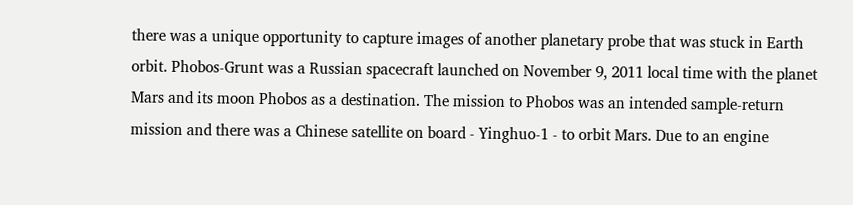there was a unique opportunity to capture images of another planetary probe that was stuck in Earth orbit. Phobos-Grunt was a Russian spacecraft launched on November 9, 2011 local time with the planet Mars and its moon Phobos as a destination. The mission to Phobos was an intended sample-return mission and there was a Chinese satellite on board - Yinghuo-1 - to orbit Mars. Due to an engine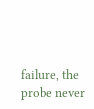failure, the probe never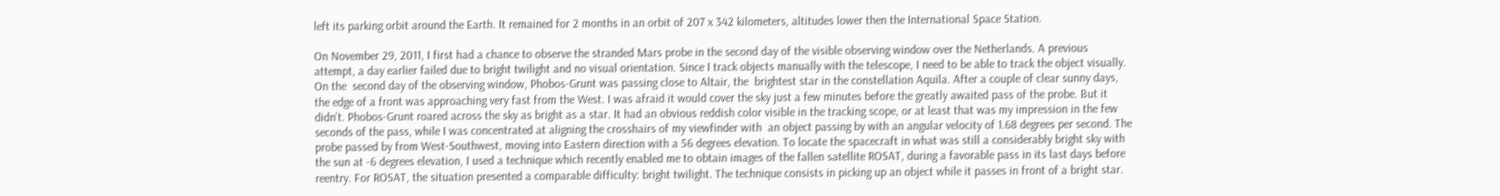left its parking orbit around the Earth. It remained for 2 months in an orbit of 207 x 342 kilometers, altitudes lower then the International Space Station.

On November 29, 2011, I first had a chance to observe the stranded Mars probe in the second day of the visible observing window over the Netherlands. A previous  attempt, a day earlier failed due to bright twilight and no visual orientation. Since I track objects manually with the telescope, I need to be able to track the object visually. On the  second day of the observing window, Phobos-Grunt was passing close to Altair, the  brightest star in the constellation Aquila. After a couple of clear sunny days, the edge of a front was approaching very fast from the West. I was afraid it would cover the sky just a few minutes before the greatly awaited pass of the probe. But it didn’t. Phobos-Grunt roared across the sky as bright as a star. It had an obvious reddish color visible in the tracking scope, or at least that was my impression in the few seconds of the pass, while I was concentrated at aligning the crosshairs of my viewfinder with  an object passing by with an angular velocity of 1.68 degrees per second. The probe passed by from West-Southwest, moving into Eastern direction with a 56 degrees elevation. To locate the spacecraft in what was still a considerably bright sky with the sun at -6 degrees elevation, I used a technique which recently enabled me to obtain images of the fallen satellite ROSAT, during a favorable pass in its last days before reentry. For ROSAT, the situation presented a comparable difficulty: bright twilight. The technique consists in picking up an object while it passes in front of a bright star.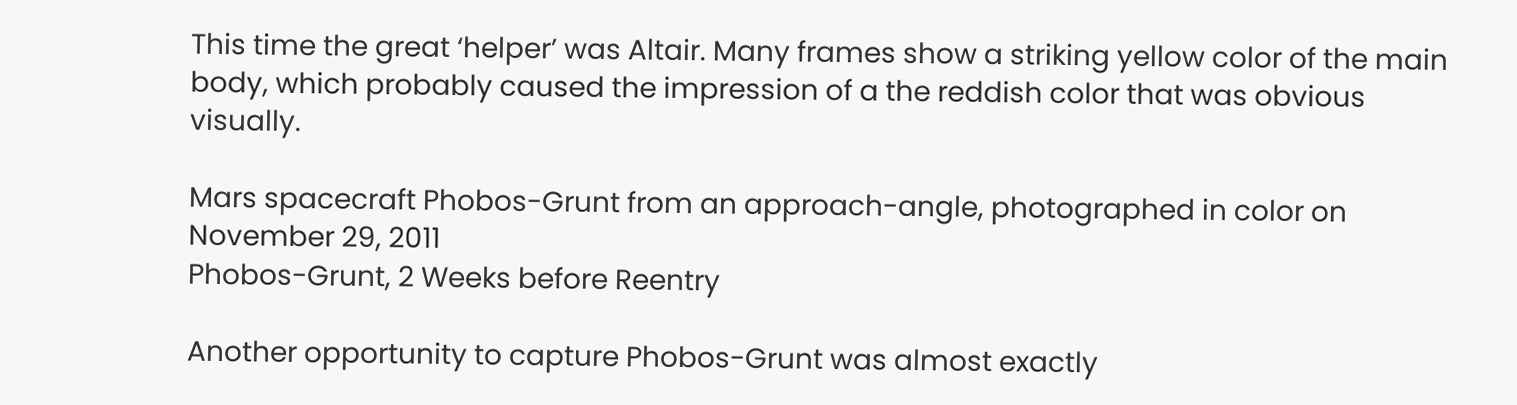This time the great ‘helper’ was Altair. Many frames show a striking yellow color of the main body, which probably caused the impression of a the reddish color that was obvious visually.

Mars spacecraft Phobos-Grunt from an approach-angle, photographed in color on November 29, 2011
Phobos-Grunt, 2 Weeks before Reentry

Another opportunity to capture Phobos-Grunt was almost exactly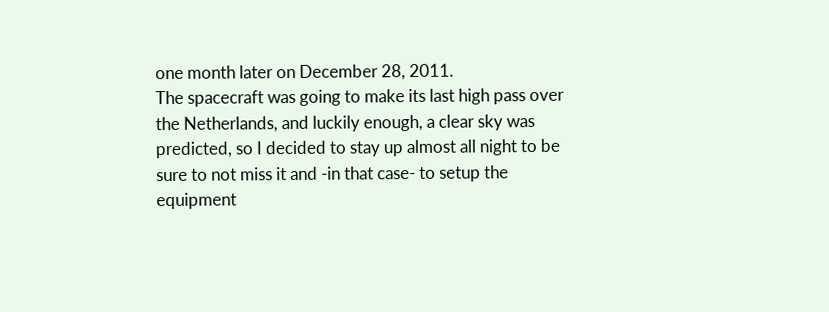one month later on December 28, 2011.
The spacecraft was going to make its last high pass over the Netherlands, and luckily enough, a clear sky was predicted, so I decided to stay up almost all night to be sure to not miss it and -in that case- to setup the equipment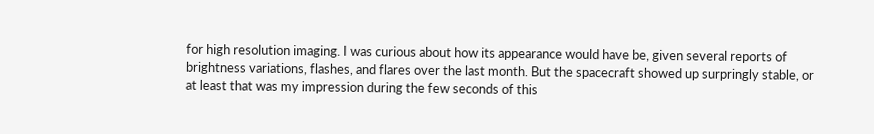for high resolution imaging. I was curious about how its appearance would have be, given several reports of brightness variations, flashes, and flares over the last month. But the spacecraft showed up surpringly stable, or at least that was my impression during the few seconds of this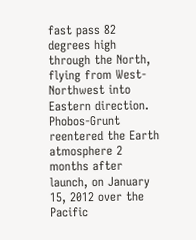fast pass 82 degrees high through the North, flying from West-Northwest into Eastern direction. Phobos-Grunt reentered the Earth atmosphere 2 months after launch, on January 15, 2012 over the Pacific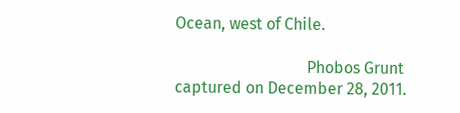Ocean, west of Chile.

                                 Phobos Grunt captured on December 28, 2011.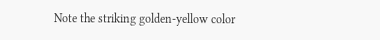Note the striking golden-yellow color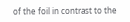of the foil in contrast to the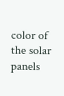color of the solar panels